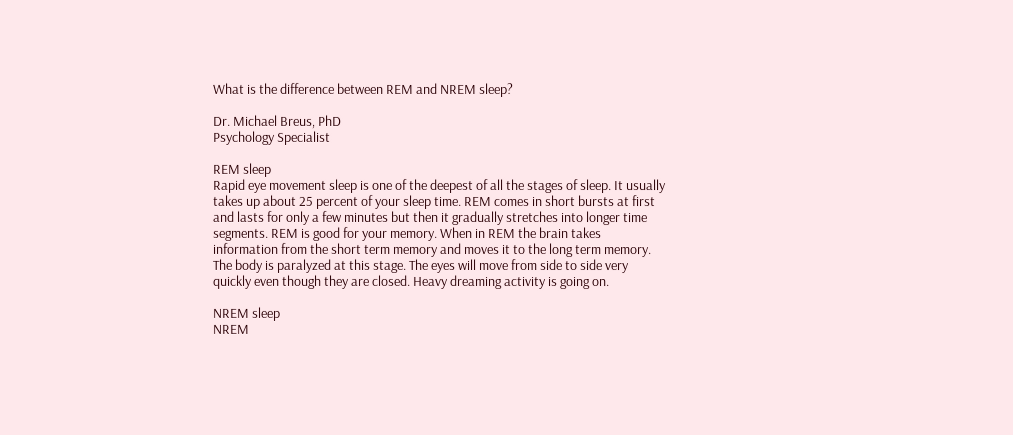What is the difference between REM and NREM sleep?

Dr. Michael Breus, PhD
Psychology Specialist

REM sleep
Rapid eye movement sleep is one of the deepest of all the stages of sleep. It usually takes up about 25 percent of your sleep time. REM comes in short bursts at first and lasts for only a few minutes but then it gradually stretches into longer time segments. REM is good for your memory. When in REM the brain takes information from the short term memory and moves it to the long term memory. The body is paralyzed at this stage. The eyes will move from side to side very quickly even though they are closed. Heavy dreaming activity is going on.

NREM sleep
NREM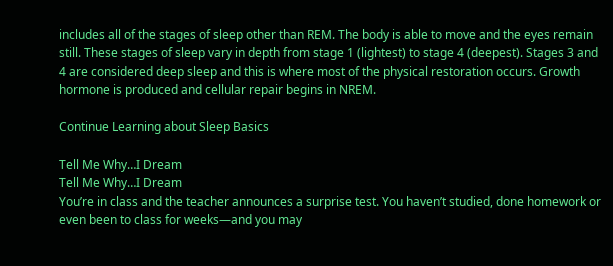includes all of the stages of sleep other than REM. The body is able to move and the eyes remain still. These stages of sleep vary in depth from stage 1 (lightest) to stage 4 (deepest). Stages 3 and 4 are considered deep sleep and this is where most of the physical restoration occurs. Growth hormone is produced and cellular repair begins in NREM.

Continue Learning about Sleep Basics

Tell Me Why…I Dream
Tell Me Why…I Dream
You’re in class and the teacher announces a surprise test. You haven’t studied, done homework or even been to class for weeks—and you may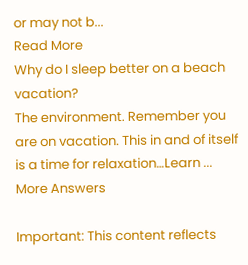or may not b...
Read More
Why do I sleep better on a beach vacation?
The environment. Remember you are on vacation. This in and of itself is a time for relaxation…Learn ...
More Answers

Important: This content reflects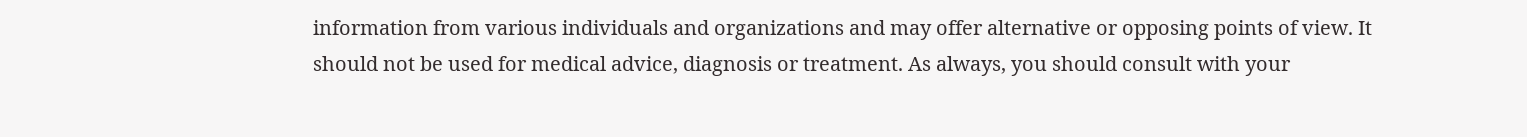information from various individuals and organizations and may offer alternative or opposing points of view. It should not be used for medical advice, diagnosis or treatment. As always, you should consult with your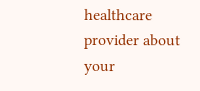healthcare provider about your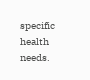specific health needs.